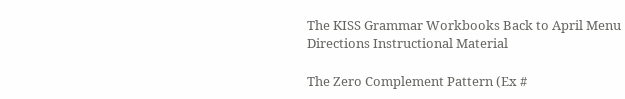The KISS Grammar Workbooks Back to April Menu
Directions Instructional Material

The Zero Complement Pattern (Ex #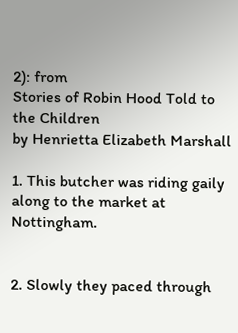2): from
Stories of Robin Hood Told to the Children
by Henrietta Elizabeth Marshall

1. This butcher was riding gaily along to the market at Nottingham.


2. Slowly they paced through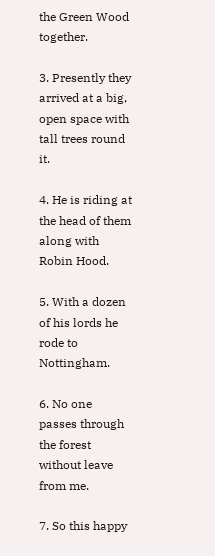the Green Wood together.

3. Presently they arrived at a big, open space with tall trees round it.

4. He is riding at the head of them along with Robin Hood.

5. With a dozen of his lords he rode to Nottingham.

6. No one passes through the forest without leave from me.

7. So this happy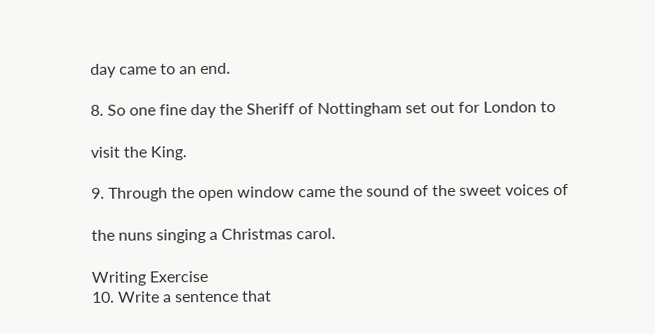day came to an end.

8. So one fine day the Sheriff of Nottingham set out for London to

visit the King.

9. Through the open window came the sound of the sweet voices of

the nuns singing a Christmas carol.

Writing Exercise
10. Write a sentence that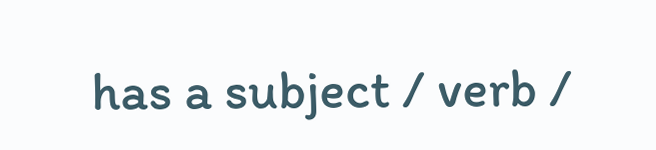has a subject / verb /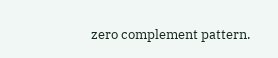zero complement pattern.